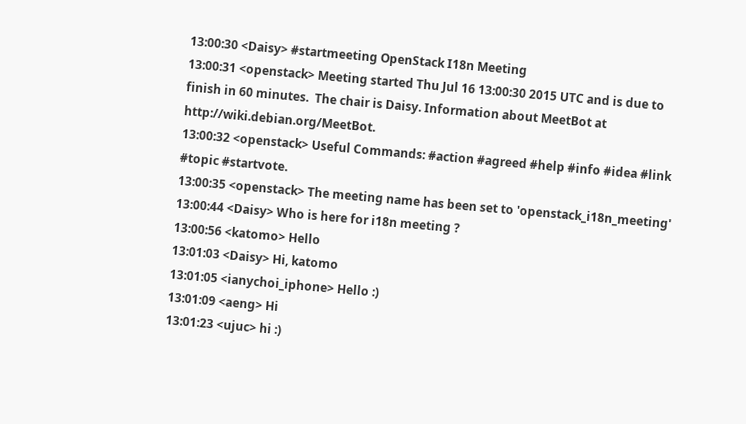13:00:30 <Daisy> #startmeeting OpenStack I18n Meeting
13:00:31 <openstack> Meeting started Thu Jul 16 13:00:30 2015 UTC and is due to finish in 60 minutes.  The chair is Daisy. Information about MeetBot at http://wiki.debian.org/MeetBot.
13:00:32 <openstack> Useful Commands: #action #agreed #help #info #idea #link #topic #startvote.
13:00:35 <openstack> The meeting name has been set to 'openstack_i18n_meeting'
13:00:44 <Daisy> Who is here for i18n meeting ?
13:00:56 <katomo> Hello
13:01:03 <Daisy> Hi, katomo
13:01:05 <ianychoi_iphone> Hello :)
13:01:09 <aeng> Hi
13:01:23 <ujuc> hi :)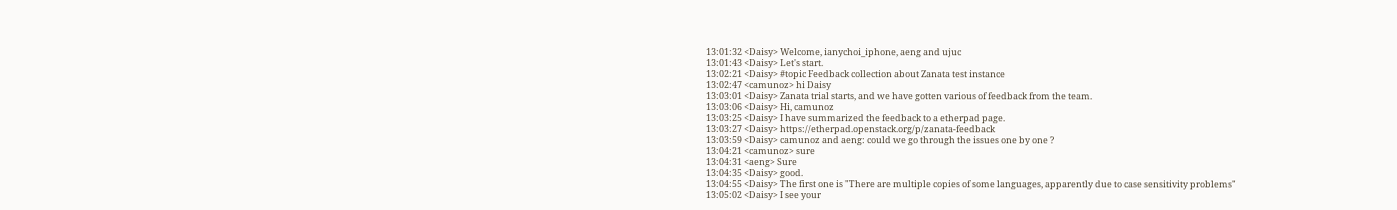13:01:32 <Daisy> Welcome, ianychoi_iphone, aeng and ujuc
13:01:43 <Daisy> Let's start.
13:02:21 <Daisy> #topic Feedback collection about Zanata test instance
13:02:47 <camunoz> hi Daisy
13:03:01 <Daisy> Zanata trial starts, and we have gotten various of feedback from the team.
13:03:06 <Daisy> Hi, camunoz
13:03:25 <Daisy> I have summarized the feedback to a etherpad page.
13:03:27 <Daisy> https://etherpad.openstack.org/p/zanata-feedback
13:03:59 <Daisy> camunoz and aeng: could we go through the issues one by one ?
13:04:21 <camunoz> sure
13:04:31 <aeng> Sure
13:04:35 <Daisy> good.
13:04:55 <Daisy> The first one is "There are multiple copies of some languages, apparently due to case sensitivity problems"
13:05:02 <Daisy> I see your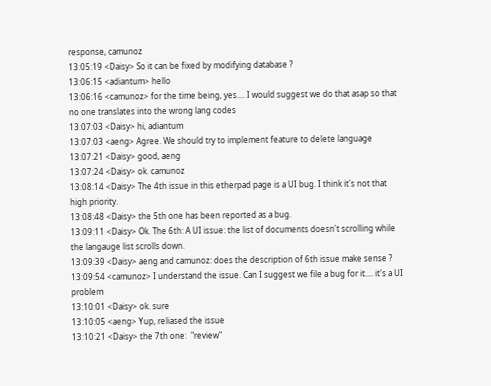response, camunoz
13:05:19 <Daisy> So it can be fixed by modifying database ?
13:06:15 <adiantum> hello
13:06:16 <camunoz> for the time being, yes.... I would suggest we do that asap so that no one translates into the wrong lang codes
13:07:03 <Daisy> hi, adiantum
13:07:03 <aeng> Agree. We should try to implement feature to delete language
13:07:21 <Daisy> good, aeng
13:07:24 <Daisy> ok. camunoz
13:08:14 <Daisy> The 4th issue in this etherpad page is a UI bug. I think it's not that high priority.
13:08:48 <Daisy> the 5th one has been reported as a bug.
13:09:11 <Daisy> Ok. The 6th: A UI issue: the list of documents doesn't scrolling while the langauge list scrolls down.
13:09:39 <Daisy> aeng and camunoz: does the description of 6th issue make sense ?
13:09:54 <camunoz> I understand the issue. Can I suggest we file a bug for it.... it's a UI problem
13:10:01 <Daisy> ok. sure
13:10:05 <aeng> Yup, reliased the issue
13:10:21 <Daisy> the 7th one:  "review"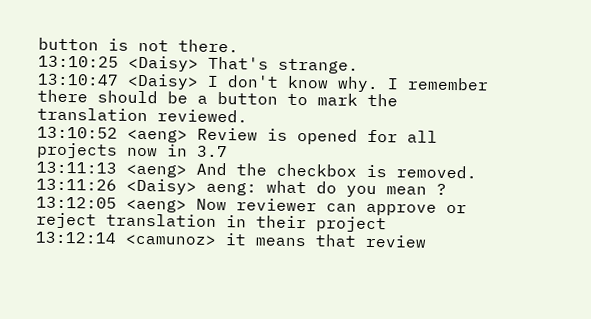button is not there.
13:10:25 <Daisy> That's strange.
13:10:47 <Daisy> I don't know why. I remember there should be a button to mark the translation reviewed.
13:10:52 <aeng> Review is opened for all projects now in 3.7
13:11:13 <aeng> And the checkbox is removed.
13:11:26 <Daisy> aeng: what do you mean ?
13:12:05 <aeng> Now reviewer can approve or reject translation in their project
13:12:14 <camunoz> it means that review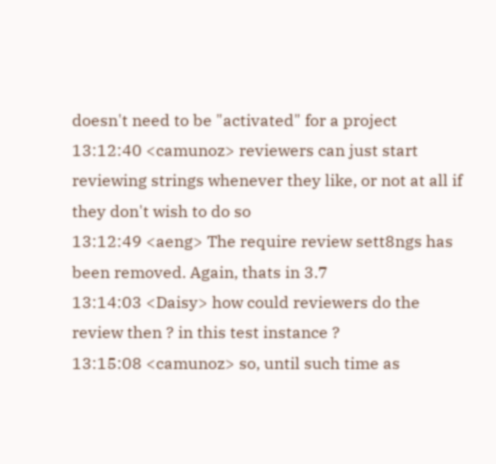doesn't need to be "activated" for a project
13:12:40 <camunoz> reviewers can just start reviewing strings whenever they like, or not at all if they don't wish to do so
13:12:49 <aeng> The require review sett8ngs has been removed. Again, thats in 3.7
13:14:03 <Daisy> how could reviewers do the review then ? in this test instance ?
13:15:08 <camunoz> so, until such time as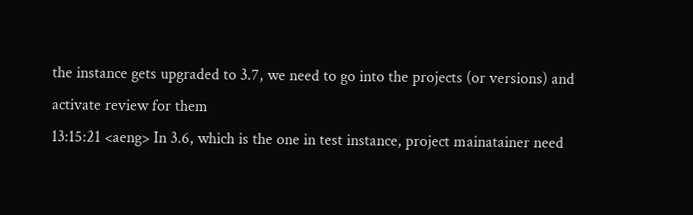the instance gets upgraded to 3.7, we need to go into the projects (or versions) and activate review for them
13:15:21 <aeng> In 3.6, which is the one in test instance, project mainatainer need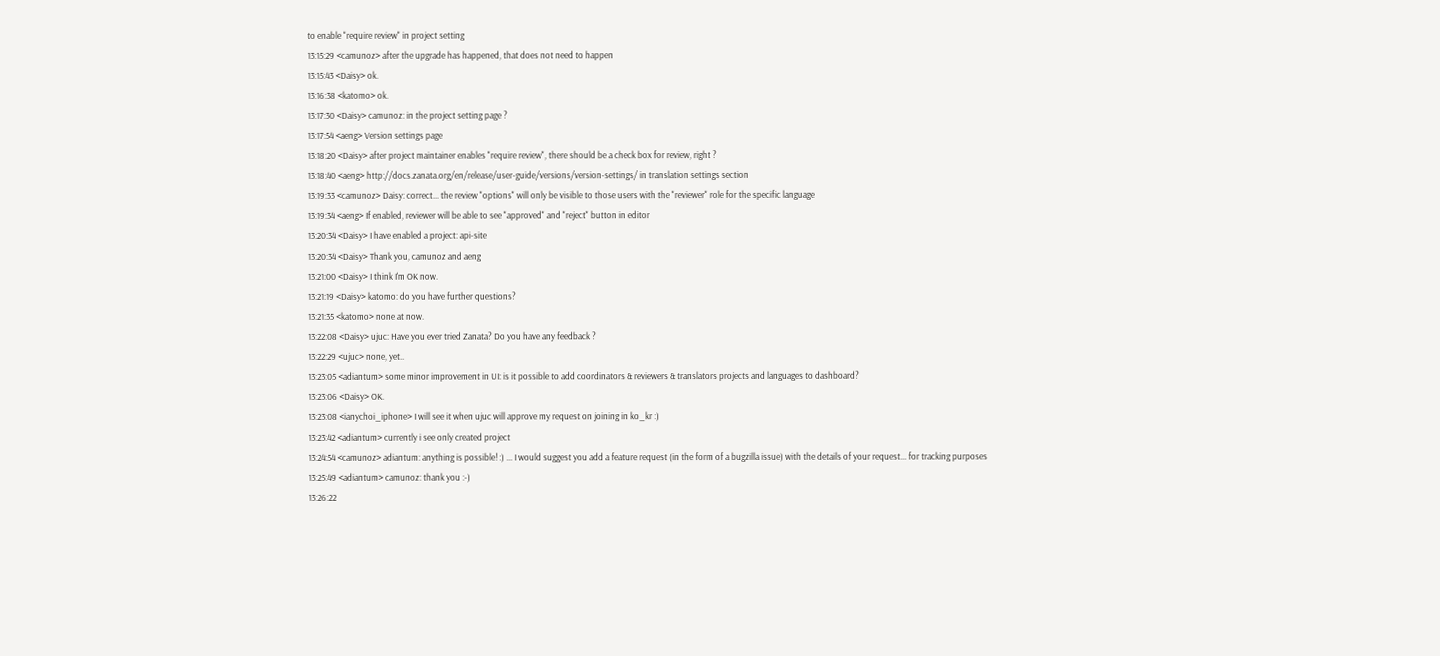to enable "require review" in project setting
13:15:29 <camunoz> after the upgrade has happened, that does not need to happen
13:15:43 <Daisy> ok.
13:16:38 <katomo> ok.
13:17:30 <Daisy> camunoz: in the project setting page ?
13:17:54 <aeng> Version settings page
13:18:20 <Daisy> after project maintainer enables "require review", there should be a check box for review, right ?
13:18:40 <aeng> http://docs.zanata.org/en/release/user-guide/versions/version-settings/ in translation settings section
13:19:33 <camunoz> Daisy: correct... the review "options" will only be visible to those users with the "reviewer" role for the specific language
13:19:34 <aeng> If enabled, reviewer will be able to see "approved" and "reject" button in editor
13:20:34 <Daisy> I have enabled a project: api-site
13:20:34 <Daisy> Thank you, camunoz and aeng
13:21:00 <Daisy> I think I'm OK now.
13:21:19 <Daisy> katomo: do you have further questions?
13:21:35 <katomo> none at now.
13:22:08 <Daisy> ujuc: Have you ever tried Zanata? Do you have any feedback ?
13:22:29 <ujuc> none, yet..
13:23:05 <adiantum> some minor improvement in UI: is it possible to add coordinators & reviewers & translators projects and languages to dashboard?
13:23:06 <Daisy> OK.
13:23:08 <ianychoi_iphone> I will see it when ujuc will approve my request on joining in ko_kr :)
13:23:42 <adiantum> currently i see only created project
13:24:54 <camunoz> adiantum: anything is possible! :) ... I would suggest you add a feature request (in the form of a bugzilla issue) with the details of your request... for tracking purposes
13:25:49 <adiantum> camunoz: thank you :-)
13:26:22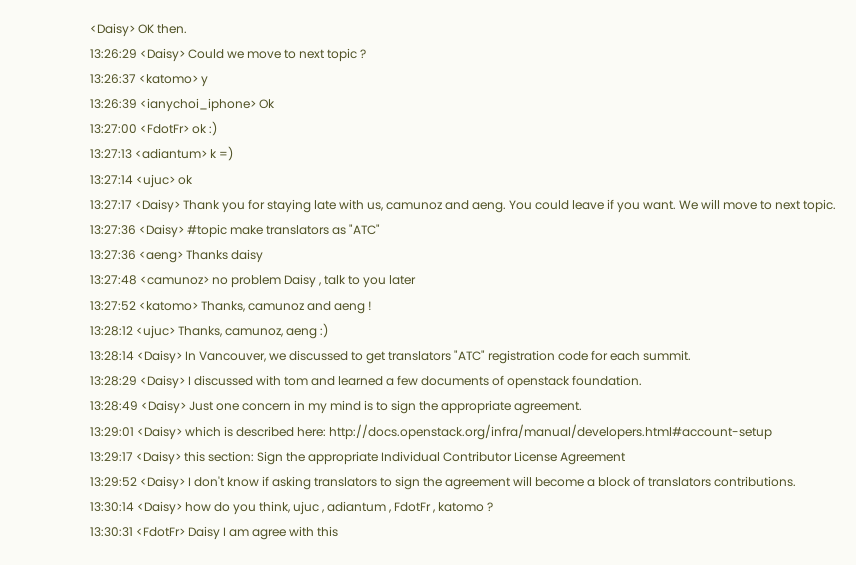<Daisy> OK then.
13:26:29 <Daisy> Could we move to next topic ?
13:26:37 <katomo> y
13:26:39 <ianychoi_iphone> Ok
13:27:00 <FdotFr> ok :)
13:27:13 <adiantum> k =)
13:27:14 <ujuc> ok
13:27:17 <Daisy> Thank you for staying late with us, camunoz and aeng. You could leave if you want. We will move to next topic.
13:27:36 <Daisy> #topic make translators as "ATC"
13:27:36 <aeng> Thanks daisy
13:27:48 <camunoz> no problem Daisy , talk to you later
13:27:52 <katomo> Thanks, camunoz and aeng !
13:28:12 <ujuc> Thanks, camunoz, aeng :)
13:28:14 <Daisy> In Vancouver, we discussed to get translators "ATC" registration code for each summit.
13:28:29 <Daisy> I discussed with tom and learned a few documents of openstack foundation.
13:28:49 <Daisy> Just one concern in my mind is to sign the appropriate agreement.
13:29:01 <Daisy> which is described here: http://docs.openstack.org/infra/manual/developers.html#account-setup
13:29:17 <Daisy> this section: Sign the appropriate Individual Contributor License Agreement
13:29:52 <Daisy> I don't know if asking translators to sign the agreement will become a block of translators contributions.
13:30:14 <Daisy> how do you think, ujuc , adiantum , FdotFr , katomo ?
13:30:31 <FdotFr> Daisy I am agree with this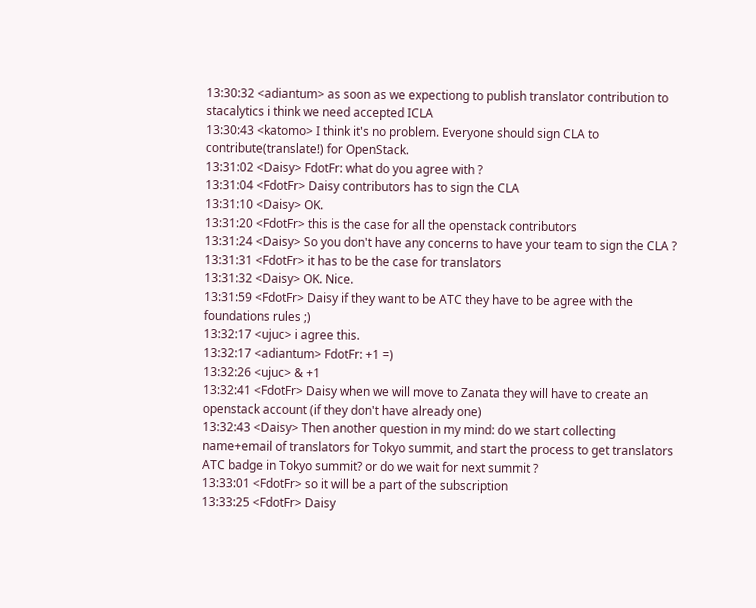13:30:32 <adiantum> as soon as we expectiong to publish translator contribution to stacalytics i think we need accepted ICLA
13:30:43 <katomo> I think it's no problem. Everyone should sign CLA to contribute(translate!) for OpenStack.
13:31:02 <Daisy> FdotFr: what do you agree with ?
13:31:04 <FdotFr> Daisy contributors has to sign the CLA
13:31:10 <Daisy> OK.
13:31:20 <FdotFr> this is the case for all the openstack contributors
13:31:24 <Daisy> So you don't have any concerns to have your team to sign the CLA ?
13:31:31 <FdotFr> it has to be the case for translators
13:31:32 <Daisy> OK. Nice.
13:31:59 <FdotFr> Daisy if they want to be ATC they have to be agree with the foundations rules ;)
13:32:17 <ujuc> i agree this.
13:32:17 <adiantum> FdotFr: +1 =)
13:32:26 <ujuc> & +1
13:32:41 <FdotFr> Daisy when we will move to Zanata they will have to create an openstack account (if they don't have already one)
13:32:43 <Daisy> Then another question in my mind: do we start collecting name+email of translators for Tokyo summit, and start the process to get translators ATC badge in Tokyo summit? or do we wait for next summit ?
13:33:01 <FdotFr> so it will be a part of the subscription
13:33:25 <FdotFr> Daisy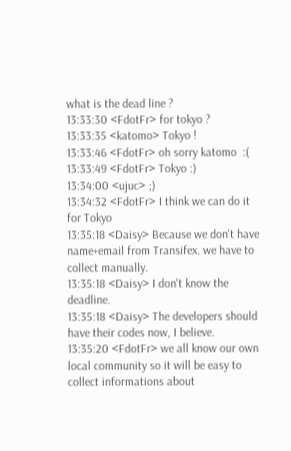what is the dead line ?
13:33:30 <FdotFr> for tokyo ?
13:33:35 <katomo> Tokyo !
13:33:46 <FdotFr> oh sorry katomo  :(
13:33:49 <FdotFr> Tokyo :)
13:34:00 <ujuc> ;)
13:34:32 <FdotFr> I think we can do it for Tokyo
13:35:18 <Daisy> Because we don't have name+email from Transifex. we have to collect manually.
13:35:18 <Daisy> I don't know the deadline.
13:35:18 <Daisy> The developers should have their codes now, I believe.
13:35:20 <FdotFr> we all know our own local community so it will be easy to collect informations about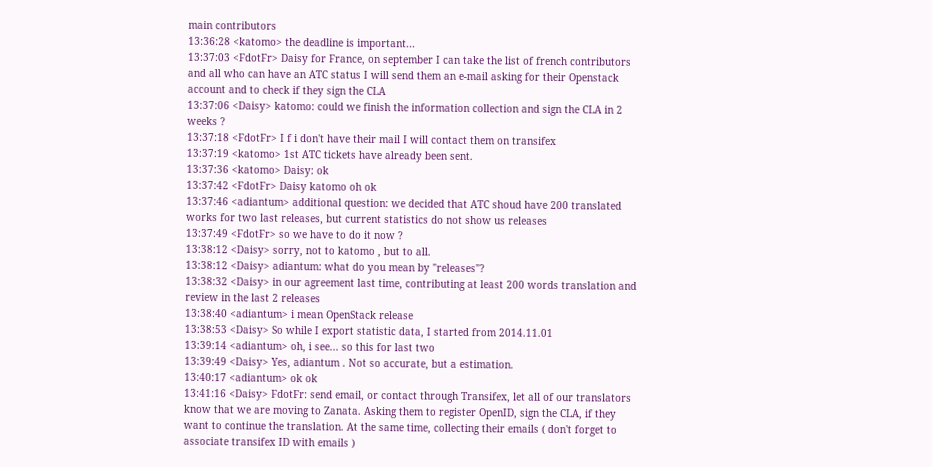main contributors
13:36:28 <katomo> the deadline is important...
13:37:03 <FdotFr> Daisy for France, on september I can take the list of french contributors and all who can have an ATC status I will send them an e-mail asking for their Openstack account and to check if they sign the CLA
13:37:06 <Daisy> katomo: could we finish the information collection and sign the CLA in 2 weeks ?
13:37:18 <FdotFr> I f i don't have their mail I will contact them on transifex
13:37:19 <katomo> 1st ATC tickets have already been sent.
13:37:36 <katomo> Daisy: ok
13:37:42 <FdotFr> Daisy katomo oh ok
13:37:46 <adiantum> additional question: we decided that ATC shoud have 200 translated works for two last releases, but current statistics do not show us releases
13:37:49 <FdotFr> so we have to do it now ?
13:38:12 <Daisy> sorry, not to katomo , but to all.
13:38:12 <Daisy> adiantum: what do you mean by "releases"?
13:38:32 <Daisy> in our agreement last time, contributing at least 200 words translation and review in the last 2 releases
13:38:40 <adiantum> i mean OpenStack release
13:38:53 <Daisy> So while I export statistic data, I started from 2014.11.01
13:39:14 <adiantum> oh, i see... so this for last two
13:39:49 <Daisy> Yes, adiantum . Not so accurate, but a estimation.
13:40:17 <adiantum> ok ok
13:41:16 <Daisy> FdotFr: send email, or contact through Transifex, let all of our translators know that we are moving to Zanata. Asking them to register OpenID, sign the CLA, if they want to continue the translation. At the same time, collecting their emails ( don't forget to associate transifex ID with emails )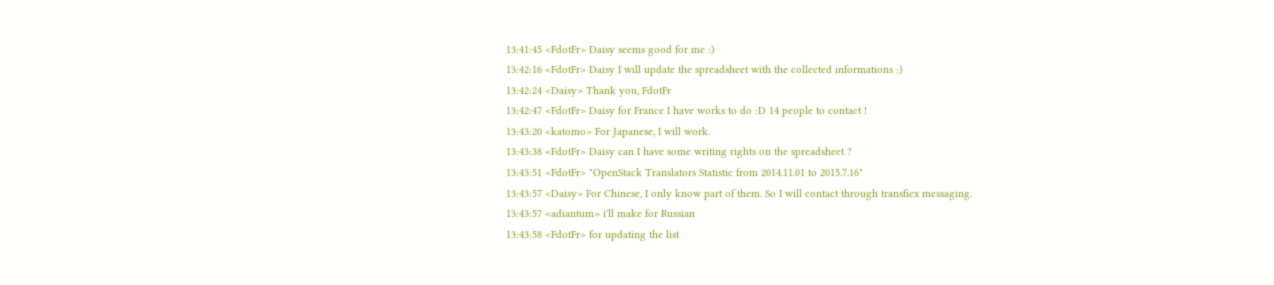13:41:45 <FdotFr> Daisy seems good for me :)
13:42:16 <FdotFr> Daisy I will update the spreadsheet with the collected informations :)
13:42:24 <Daisy> Thank you, FdotFr
13:42:47 <FdotFr> Daisy for France I have works to do :D 14 people to contact !
13:43:20 <katomo> For Japanese, I will work.
13:43:38 <FdotFr> Daisy can I have some writing rights on the spreadsheet ?
13:43:51 <FdotFr> "OpenStack Translators Statistic from 2014.11.01 to 2015.7.16"
13:43:57 <Daisy> For Chinese, I only know part of them. So I will contact through transfiex messaging.
13:43:57 <adiantum> i'll make for Russian
13:43:58 <FdotFr> for updating the list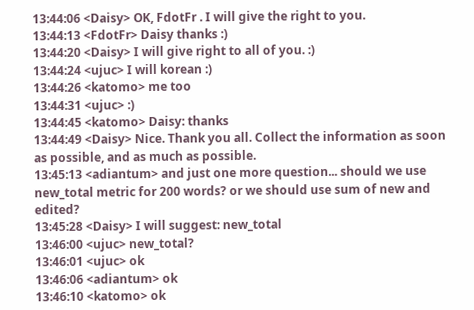13:44:06 <Daisy> OK, FdotFr . I will give the right to you.
13:44:13 <FdotFr> Daisy thanks :)
13:44:20 <Daisy> I will give right to all of you. :)
13:44:24 <ujuc> I will korean :)
13:44:26 <katomo> me too
13:44:31 <ujuc> :)
13:44:45 <katomo> Daisy: thanks
13:44:49 <Daisy> Nice. Thank you all. Collect the information as soon as possible, and as much as possible.
13:45:13 <adiantum> and just one more question... should we use new_total metric for 200 words? or we should use sum of new and edited?
13:45:28 <Daisy> I will suggest: new_total
13:46:00 <ujuc> new_total?
13:46:01 <ujuc> ok
13:46:06 <adiantum> ok
13:46:10 <katomo> ok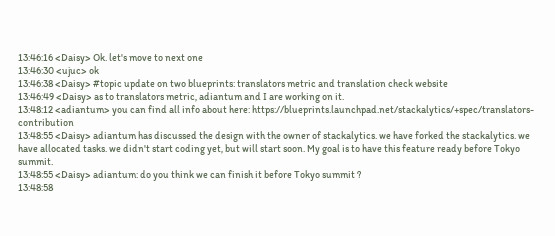13:46:16 <Daisy> Ok. let's move to next one
13:46:30 <ujuc> ok
13:46:38 <Daisy> #topic update on two blueprints: translators metric and translation check website
13:46:49 <Daisy> as to translators metric, adiantum and I are working on it.
13:48:12 <adiantum> you can find all info about here: https://blueprints.launchpad.net/stackalytics/+spec/translators-contribution
13:48:55 <Daisy> adiantum has discussed the design with the owner of stackalytics. we have forked the stackalytics. we have allocated tasks. we didn't start coding yet, but will start soon. My goal is to have this feature ready before Tokyo summit.
13:48:55 <Daisy> adiantum: do you think we can finish it before Tokyo summit ?
13:48:58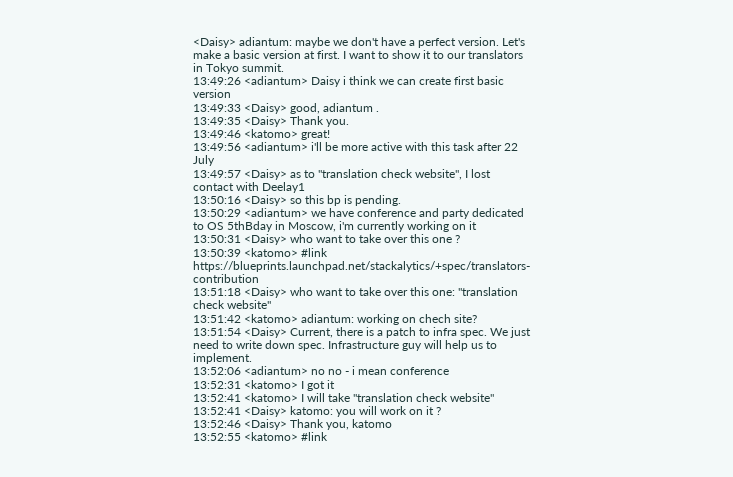<Daisy> adiantum: maybe we don't have a perfect version. Let's make a basic version at first. I want to show it to our translators in Tokyo summit.
13:49:26 <adiantum> Daisy i think we can create first basic version
13:49:33 <Daisy> good, adiantum .
13:49:35 <Daisy> Thank you.
13:49:46 <katomo> great!
13:49:56 <adiantum> i'll be more active with this task after 22 July
13:49:57 <Daisy> as to "translation check website", I lost contact with Deelay1
13:50:16 <Daisy> so this bp is pending.
13:50:29 <adiantum> we have conference and party dedicated to OS 5thBday in Moscow, i'm currently working on it
13:50:31 <Daisy> who want to take over this one ?
13:50:39 <katomo> #link https://blueprints.launchpad.net/stackalytics/+spec/translators-contribution
13:51:18 <Daisy> who want to take over this one: "translation check website"
13:51:42 <katomo> adiantum: working on chech site?
13:51:54 <Daisy> Current, there is a patch to infra spec. We just need to write down spec. Infrastructure guy will help us to implement.
13:52:06 <adiantum> no no - i mean conference
13:52:31 <katomo> I got it
13:52:41 <katomo> I will take "translation check website"
13:52:41 <Daisy> katomo: you will work on it ?
13:52:46 <Daisy> Thank you, katomo
13:52:55 <katomo> #link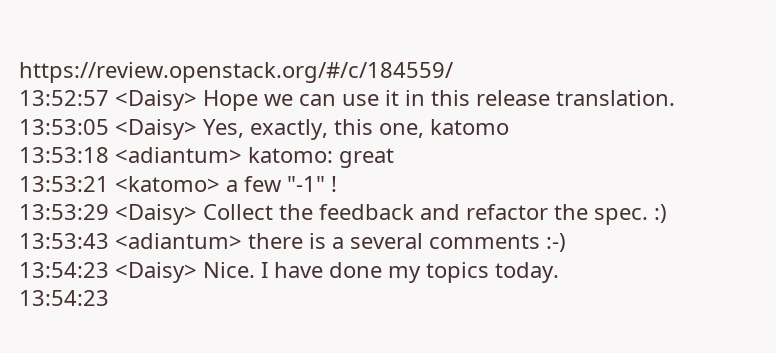https://review.openstack.org/#/c/184559/
13:52:57 <Daisy> Hope we can use it in this release translation.
13:53:05 <Daisy> Yes, exactly, this one, katomo
13:53:18 <adiantum> katomo: great
13:53:21 <katomo> a few "-1" !
13:53:29 <Daisy> Collect the feedback and refactor the spec. :)
13:53:43 <adiantum> there is a several comments :-)
13:54:23 <Daisy> Nice. I have done my topics today.
13:54:23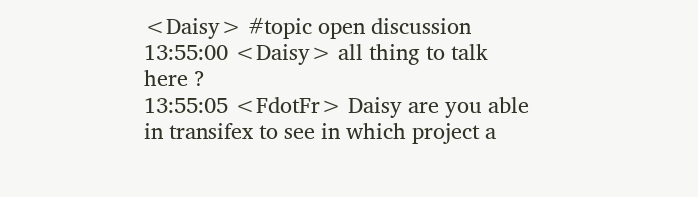<Daisy> #topic open discussion
13:55:00 <Daisy> all thing to talk here ?
13:55:05 <FdotFr> Daisy are you able in transifex to see in which project a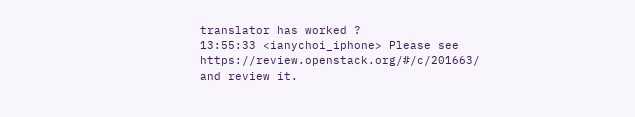translator has worked ?
13:55:33 <ianychoi_iphone> Please see https://review.openstack.org/#/c/201663/ and review it.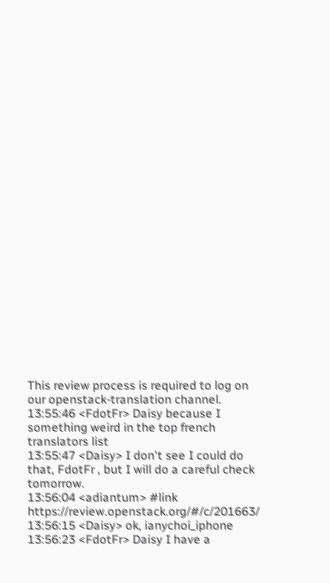This review process is required to log on our openstack-translation channel.
13:55:46 <FdotFr> Daisy because I something weird in the top french translators list
13:55:47 <Daisy> I don't see I could do that, FdotFr , but I will do a careful check tomorrow.
13:56:04 <adiantum> #link https://review.openstack.org/#/c/201663/
13:56:15 <Daisy> ok, ianychoi_iphone
13:56:23 <FdotFr> Daisy I have a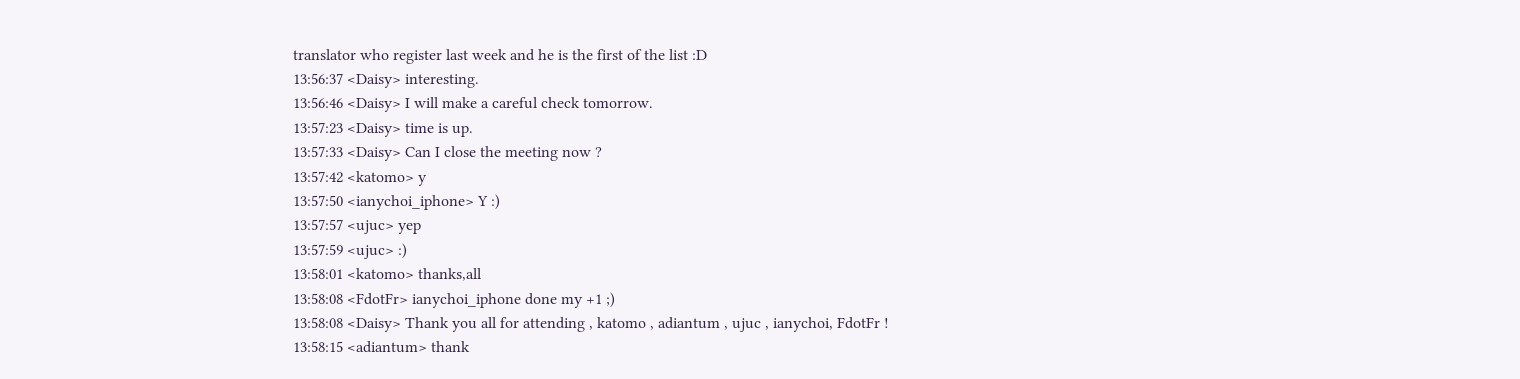translator who register last week and he is the first of the list :D
13:56:37 <Daisy> interesting.
13:56:46 <Daisy> I will make a careful check tomorrow.
13:57:23 <Daisy> time is up.
13:57:33 <Daisy> Can I close the meeting now ?
13:57:42 <katomo> y
13:57:50 <ianychoi_iphone> Y :)
13:57:57 <ujuc> yep
13:57:59 <ujuc> :)
13:58:01 <katomo> thanks,all
13:58:08 <FdotFr> ianychoi_iphone done my +1 ;)
13:58:08 <Daisy> Thank you all for attending , katomo , adiantum , ujuc , ianychoi, FdotFr !
13:58:15 <adiantum> thank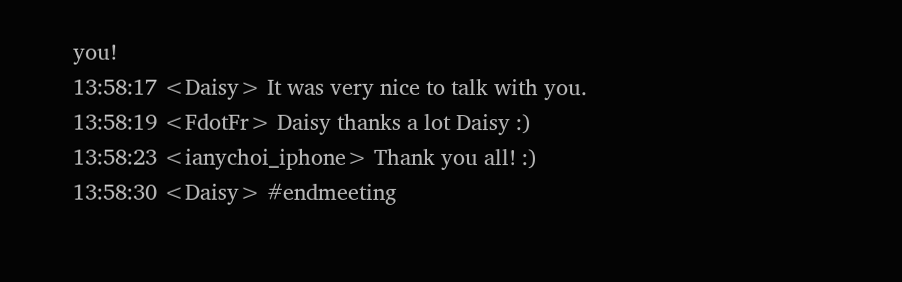you!
13:58:17 <Daisy> It was very nice to talk with you.
13:58:19 <FdotFr> Daisy thanks a lot Daisy :)
13:58:23 <ianychoi_iphone> Thank you all! :)
13:58:30 <Daisy> #endmeeting